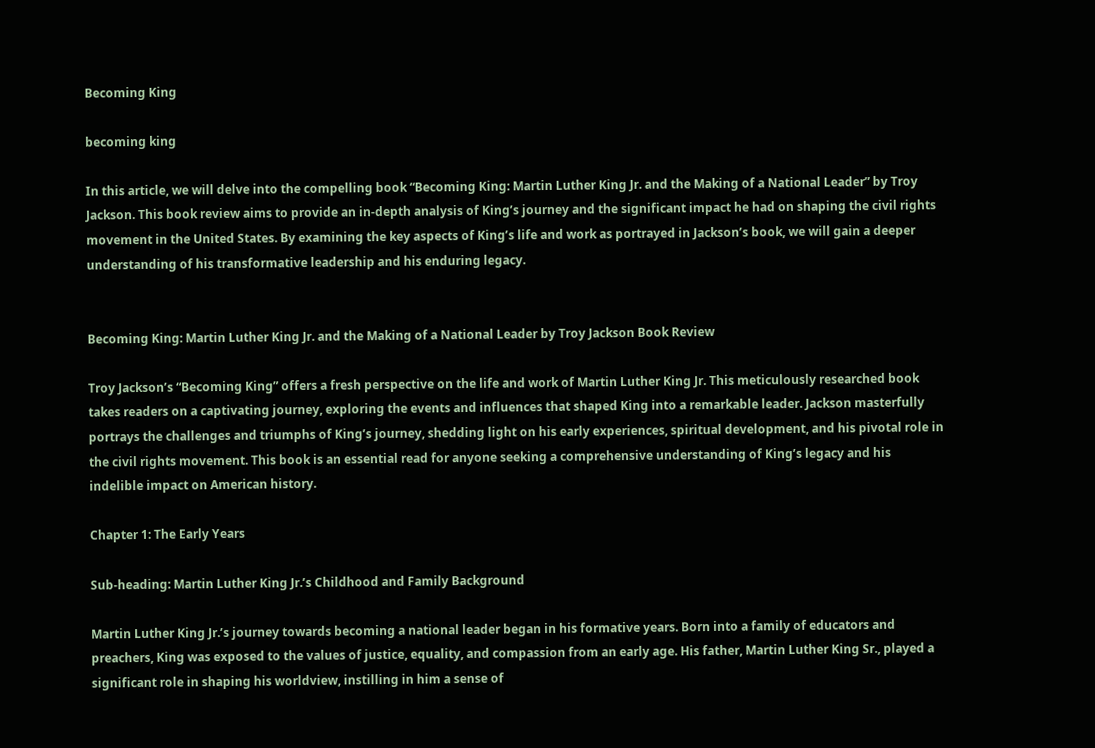Becoming King

becoming king

In this article, we will delve into the compelling book “Becoming King: Martin Luther King Jr. and the Making of a National Leader” by Troy Jackson. This book review aims to provide an in-depth analysis of King’s journey and the significant impact he had on shaping the civil rights movement in the United States. By examining the key aspects of King’s life and work as portrayed in Jackson’s book, we will gain a deeper understanding of his transformative leadership and his enduring legacy.


Becoming King: Martin Luther King Jr. and the Making of a National Leader by Troy Jackson Book Review

Troy Jackson’s “Becoming King” offers a fresh perspective on the life and work of Martin Luther King Jr. This meticulously researched book takes readers on a captivating journey, exploring the events and influences that shaped King into a remarkable leader. Jackson masterfully portrays the challenges and triumphs of King’s journey, shedding light on his early experiences, spiritual development, and his pivotal role in the civil rights movement. This book is an essential read for anyone seeking a comprehensive understanding of King’s legacy and his indelible impact on American history.

Chapter 1: The Early Years

Sub-heading: Martin Luther King Jr.’s Childhood and Family Background

Martin Luther King Jr.’s journey towards becoming a national leader began in his formative years. Born into a family of educators and preachers, King was exposed to the values of justice, equality, and compassion from an early age. His father, Martin Luther King Sr., played a significant role in shaping his worldview, instilling in him a sense of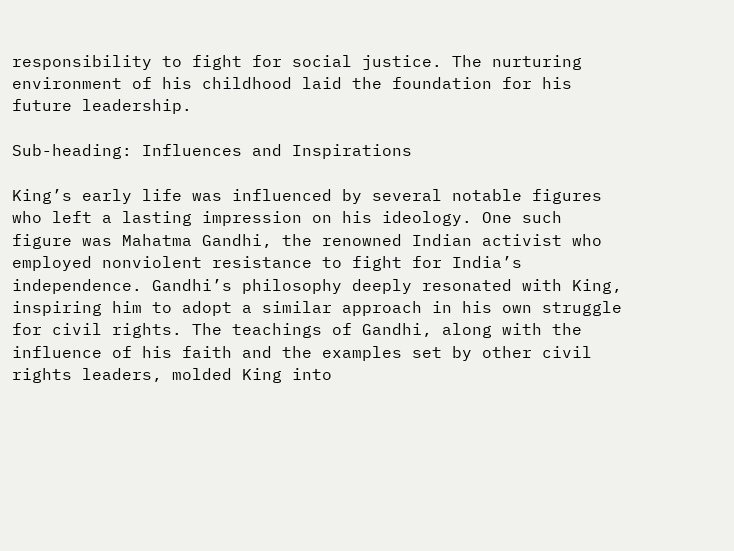responsibility to fight for social justice. The nurturing environment of his childhood laid the foundation for his future leadership.

Sub-heading: Influences and Inspirations

King’s early life was influenced by several notable figures who left a lasting impression on his ideology. One such figure was Mahatma Gandhi, the renowned Indian activist who employed nonviolent resistance to fight for India’s independence. Gandhi’s philosophy deeply resonated with King, inspiring him to adopt a similar approach in his own struggle for civil rights. The teachings of Gandhi, along with the influence of his faith and the examples set by other civil rights leaders, molded King into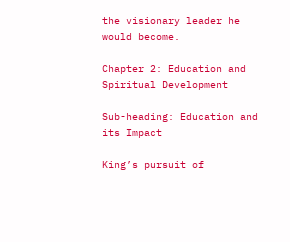the visionary leader he would become.

Chapter 2: Education and Spiritual Development

Sub-heading: Education and its Impact

King’s pursuit of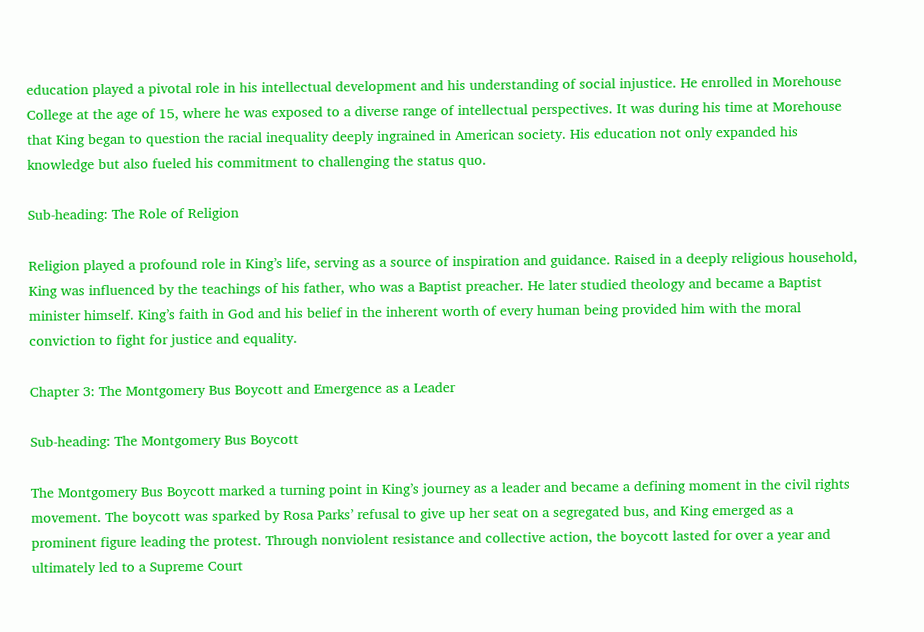education played a pivotal role in his intellectual development and his understanding of social injustice. He enrolled in Morehouse College at the age of 15, where he was exposed to a diverse range of intellectual perspectives. It was during his time at Morehouse that King began to question the racial inequality deeply ingrained in American society. His education not only expanded his knowledge but also fueled his commitment to challenging the status quo.

Sub-heading: The Role of Religion

Religion played a profound role in King’s life, serving as a source of inspiration and guidance. Raised in a deeply religious household, King was influenced by the teachings of his father, who was a Baptist preacher. He later studied theology and became a Baptist minister himself. King’s faith in God and his belief in the inherent worth of every human being provided him with the moral conviction to fight for justice and equality.

Chapter 3: The Montgomery Bus Boycott and Emergence as a Leader

Sub-heading: The Montgomery Bus Boycott

The Montgomery Bus Boycott marked a turning point in King’s journey as a leader and became a defining moment in the civil rights movement. The boycott was sparked by Rosa Parks’ refusal to give up her seat on a segregated bus, and King emerged as a prominent figure leading the protest. Through nonviolent resistance and collective action, the boycott lasted for over a year and ultimately led to a Supreme Court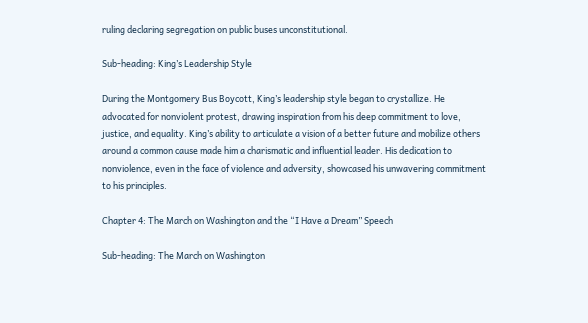ruling declaring segregation on public buses unconstitutional.

Sub-heading: King’s Leadership Style

During the Montgomery Bus Boycott, King’s leadership style began to crystallize. He advocated for nonviolent protest, drawing inspiration from his deep commitment to love, justice, and equality. King’s ability to articulate a vision of a better future and mobilize others around a common cause made him a charismatic and influential leader. His dedication to nonviolence, even in the face of violence and adversity, showcased his unwavering commitment to his principles.

Chapter 4: The March on Washington and the “I Have a Dream” Speech

Sub-heading: The March on Washington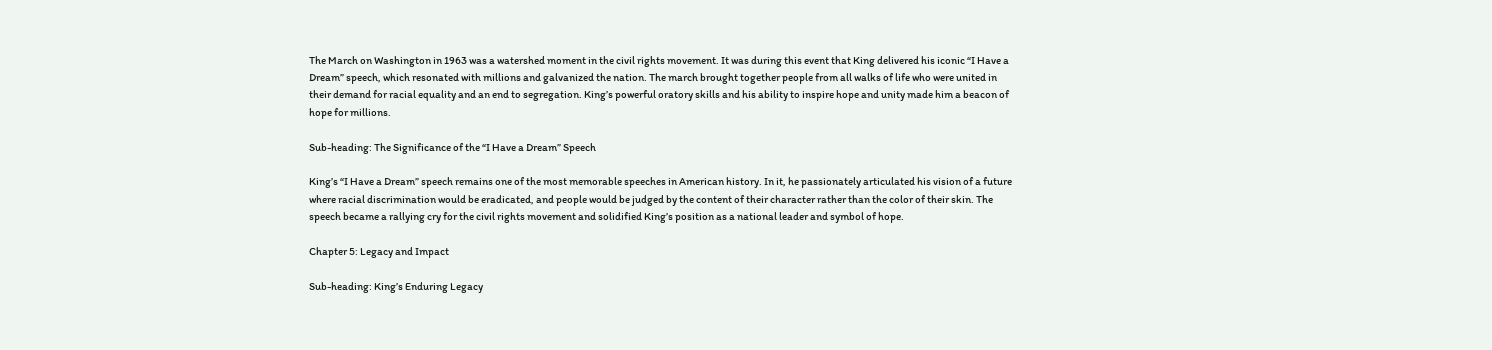The March on Washington in 1963 was a watershed moment in the civil rights movement. It was during this event that King delivered his iconic “I Have a Dream” speech, which resonated with millions and galvanized the nation. The march brought together people from all walks of life who were united in their demand for racial equality and an end to segregation. King’s powerful oratory skills and his ability to inspire hope and unity made him a beacon of hope for millions.

Sub-heading: The Significance of the “I Have a Dream” Speech

King’s “I Have a Dream” speech remains one of the most memorable speeches in American history. In it, he passionately articulated his vision of a future where racial discrimination would be eradicated, and people would be judged by the content of their character rather than the color of their skin. The speech became a rallying cry for the civil rights movement and solidified King’s position as a national leader and symbol of hope.

Chapter 5: Legacy and Impact

Sub-heading: King’s Enduring Legacy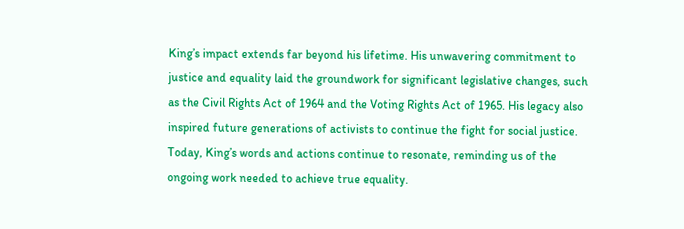King’s impact extends far beyond his lifetime. His unwavering commitment to justice and equality laid the groundwork for significant legislative changes, such as the Civil Rights Act of 1964 and the Voting Rights Act of 1965. His legacy also inspired future generations of activists to continue the fight for social justice. Today, King’s words and actions continue to resonate, reminding us of the ongoing work needed to achieve true equality.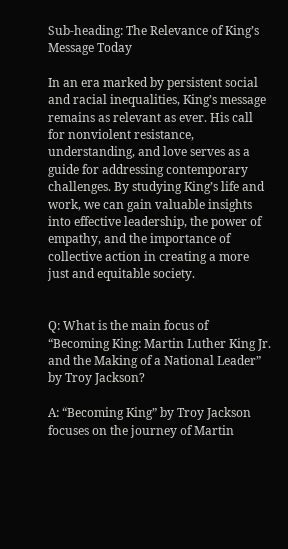Sub-heading: The Relevance of King’s Message Today

In an era marked by persistent social and racial inequalities, King’s message remains as relevant as ever. His call for nonviolent resistance, understanding, and love serves as a guide for addressing contemporary challenges. By studying King’s life and work, we can gain valuable insights into effective leadership, the power of empathy, and the importance of collective action in creating a more just and equitable society.


Q: What is the main focus of “Becoming King: Martin Luther King Jr. and the Making of a National Leader” by Troy Jackson?

A: “Becoming King” by Troy Jackson focuses on the journey of Martin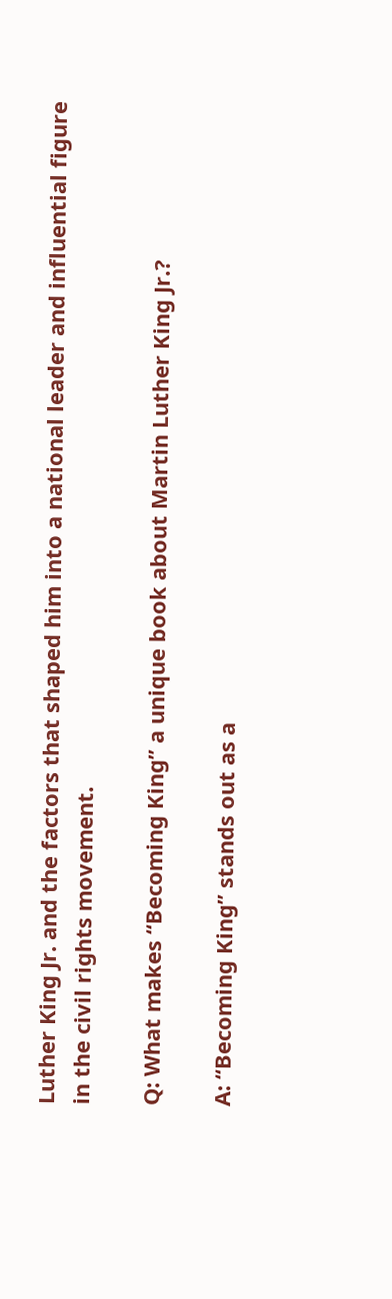Luther King Jr. and the factors that shaped him into a national leader and influential figure in the civil rights movement.

Q: What makes “Becoming King” a unique book about Martin Luther King Jr.?

A: “Becoming King” stands out as a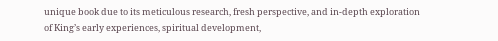unique book due to its meticulous research, fresh perspective, and in-depth exploration of King’s early experiences, spiritual development,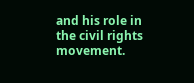and his role in the civil rights movement.